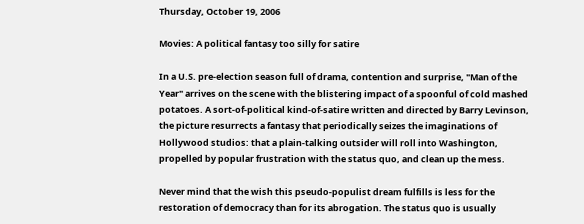Thursday, October 19, 2006

Movies: A political fantasy too silly for satire

In a U.S. pre-election season full of drama, contention and surprise, "Man of the Year" arrives on the scene with the blistering impact of a spoonful of cold mashed potatoes. A sort-of-political kind-of-satire written and directed by Barry Levinson, the picture resurrects a fantasy that periodically seizes the imaginations of Hollywood studios: that a plain-talking outsider will roll into Washington, propelled by popular frustration with the status quo, and clean up the mess.

Never mind that the wish this pseudo-populist dream fulfills is less for the restoration of democracy than for its abrogation. The status quo is usually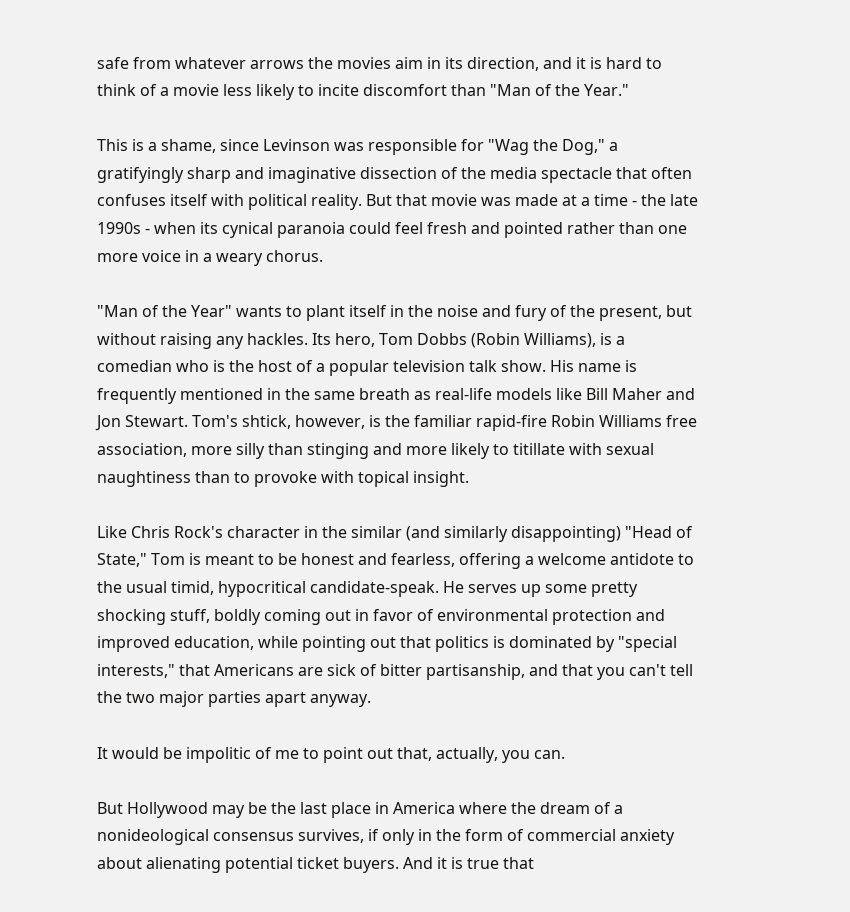safe from whatever arrows the movies aim in its direction, and it is hard to think of a movie less likely to incite discomfort than "Man of the Year."

This is a shame, since Levinson was responsible for "Wag the Dog," a gratifyingly sharp and imaginative dissection of the media spectacle that often confuses itself with political reality. But that movie was made at a time - the late 1990s - when its cynical paranoia could feel fresh and pointed rather than one more voice in a weary chorus.

"Man of the Year" wants to plant itself in the noise and fury of the present, but without raising any hackles. Its hero, Tom Dobbs (Robin Williams), is a comedian who is the host of a popular television talk show. His name is frequently mentioned in the same breath as real-life models like Bill Maher and Jon Stewart. Tom's shtick, however, is the familiar rapid-fire Robin Williams free association, more silly than stinging and more likely to titillate with sexual naughtiness than to provoke with topical insight.

Like Chris Rock's character in the similar (and similarly disappointing) "Head of State," Tom is meant to be honest and fearless, offering a welcome antidote to the usual timid, hypocritical candidate-speak. He serves up some pretty shocking stuff, boldly coming out in favor of environmental protection and improved education, while pointing out that politics is dominated by "special interests," that Americans are sick of bitter partisanship, and that you can't tell the two major parties apart anyway.

It would be impolitic of me to point out that, actually, you can.

But Hollywood may be the last place in America where the dream of a nonideological consensus survives, if only in the form of commercial anxiety about alienating potential ticket buyers. And it is true that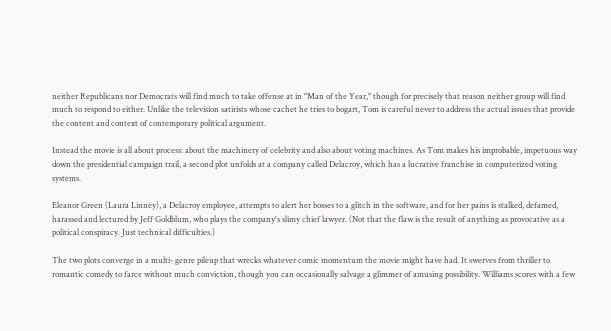neither Republicans nor Democrats will find much to take offense at in "Man of the Year," though for precisely that reason neither group will find much to respond to either. Unlike the television satirists whose cachet he tries to bogart, Tom is careful never to address the actual issues that provide the content and context of contemporary political argument.

Instead the movie is all about process: about the machinery of celebrity and also about voting machines. As Tom makes his improbable, impetuous way down the presidential campaign trail, a second plot unfolds at a company called Delacroy, which has a lucrative franchise in computerized voting systems.

Eleanor Green (Laura Linney), a Delacroy employee, attempts to alert her bosses to a glitch in the software, and for her pains is stalked, defamed, harassed and lectured by Jeff Goldblum, who plays the company's slimy chief lawyer. (Not that the flaw is the result of anything as provocative as a political conspiracy. Just technical difficulties.)

The two plots converge in a multi- genre pileup that wrecks whatever comic momentum the movie might have had. It swerves from thriller to romantic comedy to farce without much conviction, though you can occasionally salvage a glimmer of amusing possibility. Williams scores with a few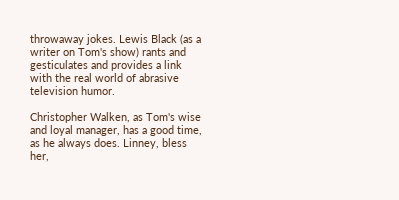throwaway jokes. Lewis Black (as a writer on Tom's show) rants and gesticulates and provides a link with the real world of abrasive television humor.

Christopher Walken, as Tom's wise and loyal manager, has a good time, as he always does. Linney, bless her,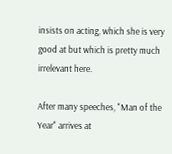insists on acting, which she is very good at but which is pretty much irrelevant here.

After many speeches, "Man of the Year" arrives at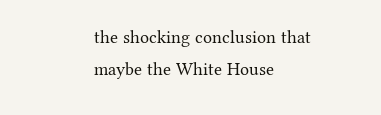the shocking conclusion that maybe the White House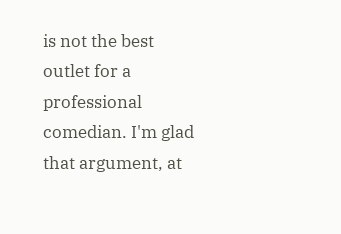is not the best outlet for a professional comedian. I'm glad that argument, at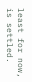least for now, is settled.